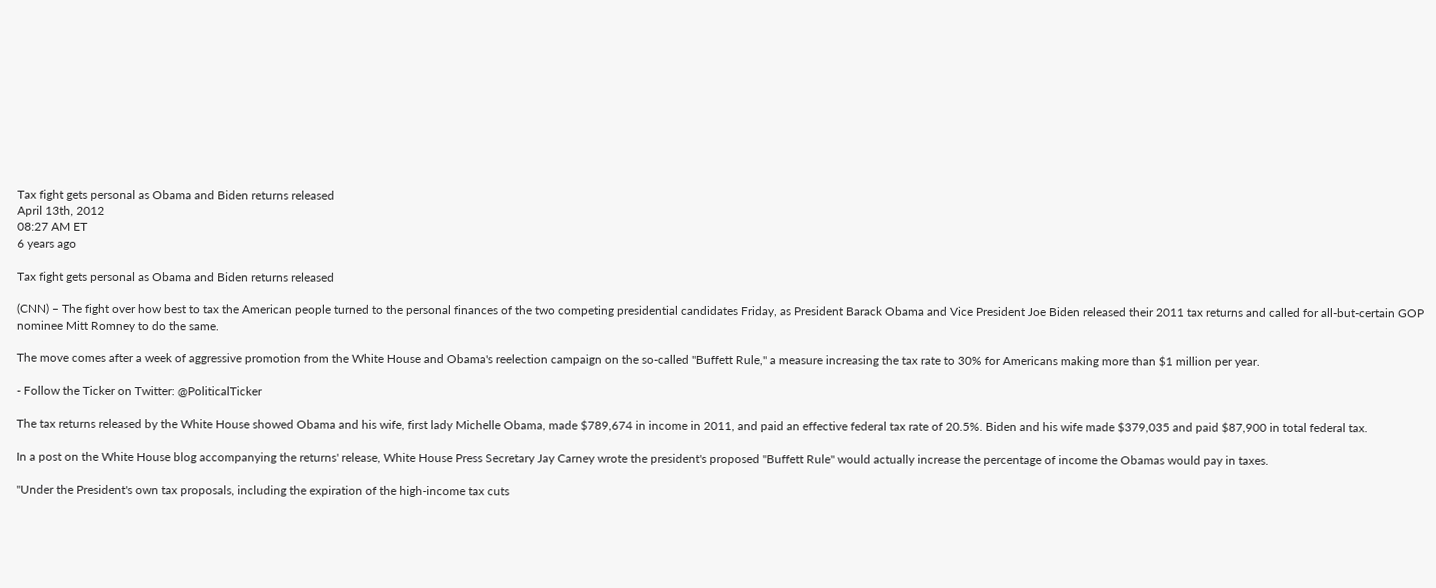Tax fight gets personal as Obama and Biden returns released
April 13th, 2012
08:27 AM ET
6 years ago

Tax fight gets personal as Obama and Biden returns released

(CNN) – The fight over how best to tax the American people turned to the personal finances of the two competing presidential candidates Friday, as President Barack Obama and Vice President Joe Biden released their 2011 tax returns and called for all-but-certain GOP nominee Mitt Romney to do the same.

The move comes after a week of aggressive promotion from the White House and Obama's reelection campaign on the so-called "Buffett Rule," a measure increasing the tax rate to 30% for Americans making more than $1 million per year.

- Follow the Ticker on Twitter: @PoliticalTicker

The tax returns released by the White House showed Obama and his wife, first lady Michelle Obama, made $789,674 in income in 2011, and paid an effective federal tax rate of 20.5%. Biden and his wife made $379,035 and paid $87,900 in total federal tax.

In a post on the White House blog accompanying the returns' release, White House Press Secretary Jay Carney wrote the president's proposed "Buffett Rule" would actually increase the percentage of income the Obamas would pay in taxes.

"Under the President's own tax proposals, including the expiration of the high-income tax cuts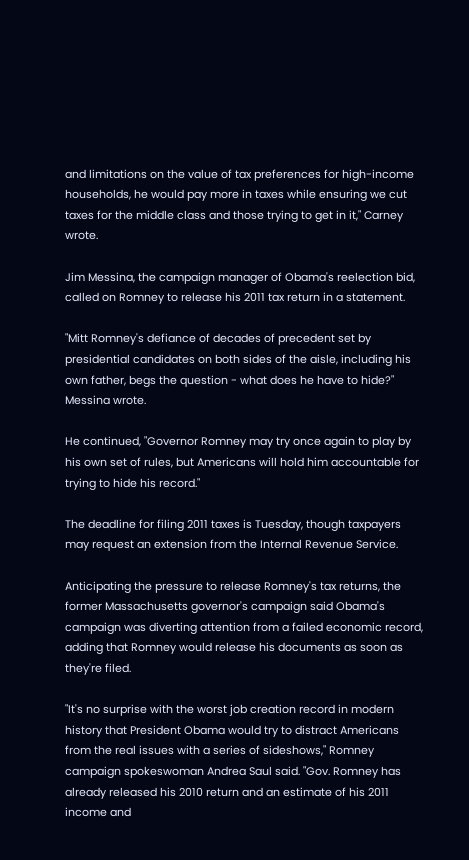and limitations on the value of tax preferences for high-income households, he would pay more in taxes while ensuring we cut taxes for the middle class and those trying to get in it," Carney wrote.

Jim Messina, the campaign manager of Obama's reelection bid, called on Romney to release his 2011 tax return in a statement.

"Mitt Romney's defiance of decades of precedent set by presidential candidates on both sides of the aisle, including his own father, begs the question - what does he have to hide?" Messina wrote.

He continued, "Governor Romney may try once again to play by his own set of rules, but Americans will hold him accountable for trying to hide his record."

The deadline for filing 2011 taxes is Tuesday, though taxpayers may request an extension from the Internal Revenue Service.

Anticipating the pressure to release Romney's tax returns, the former Massachusetts governor's campaign said Obama's campaign was diverting attention from a failed economic record, adding that Romney would release his documents as soon as they're filed.

"It's no surprise with the worst job creation record in modern history that President Obama would try to distract Americans from the real issues with a series of sideshows," Romney campaign spokeswoman Andrea Saul said. "Gov. Romney has already released his 2010 return and an estimate of his 2011 income and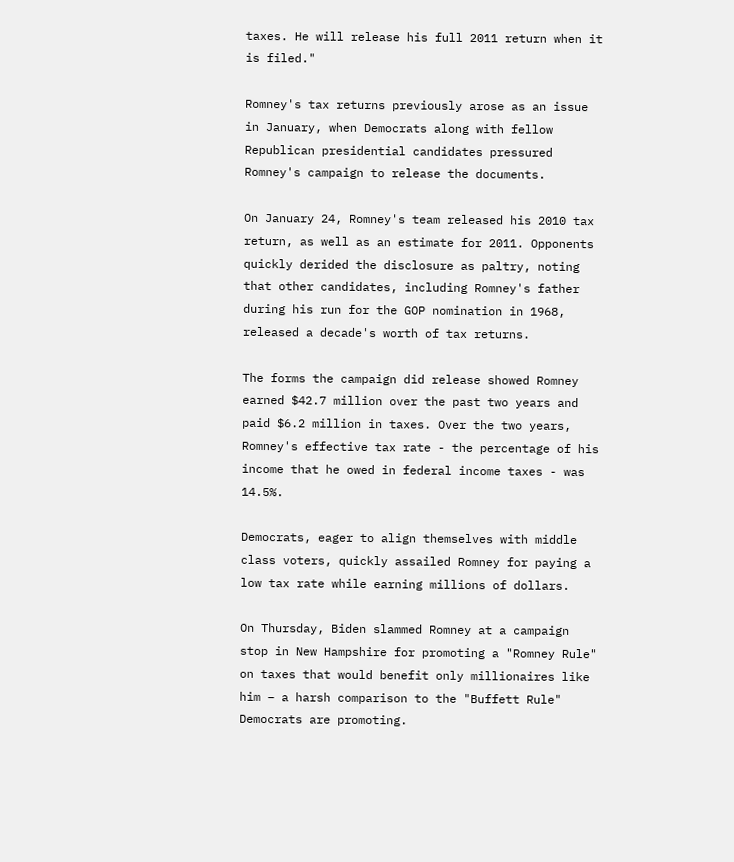taxes. He will release his full 2011 return when it is filed."

Romney's tax returns previously arose as an issue in January, when Democrats along with fellow Republican presidential candidates pressured Romney's campaign to release the documents.

On January 24, Romney's team released his 2010 tax return, as well as an estimate for 2011. Opponents quickly derided the disclosure as paltry, noting that other candidates, including Romney's father during his run for the GOP nomination in 1968, released a decade's worth of tax returns.

The forms the campaign did release showed Romney earned $42.7 million over the past two years and paid $6.2 million in taxes. Over the two years, Romney's effective tax rate - the percentage of his income that he owed in federal income taxes - was 14.5%.

Democrats, eager to align themselves with middle class voters, quickly assailed Romney for paying a low tax rate while earning millions of dollars.

On Thursday, Biden slammed Romney at a campaign stop in New Hampshire for promoting a "Romney Rule" on taxes that would benefit only millionaires like him – a harsh comparison to the "Buffett Rule" Democrats are promoting.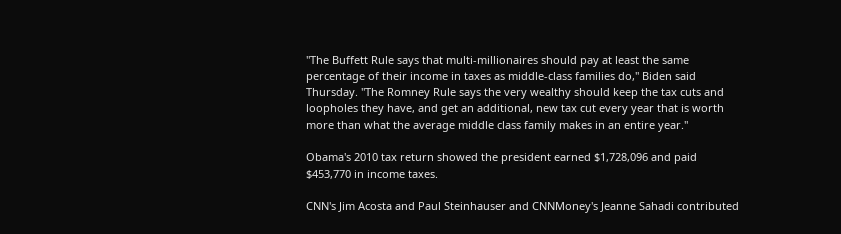"The Buffett Rule says that multi-millionaires should pay at least the same percentage of their income in taxes as middle-class families do," Biden said Thursday. "The Romney Rule says the very wealthy should keep the tax cuts and loopholes they have, and get an additional, new tax cut every year that is worth more than what the average middle class family makes in an entire year."

Obama's 2010 tax return showed the president earned $1,728,096 and paid $453,770 in income taxes.

CNN's Jim Acosta and Paul Steinhauser and CNNMoney's Jeanne Sahadi contributed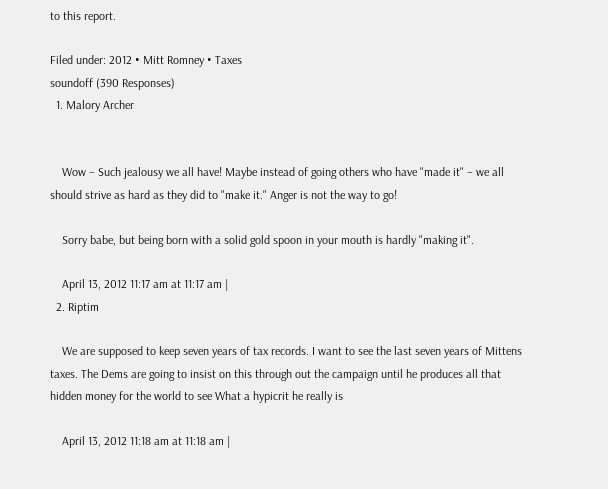to this report.

Filed under: 2012 • Mitt Romney • Taxes
soundoff (390 Responses)
  1. Malory Archer


    Wow – Such jealousy we all have! Maybe instead of going others who have "made it" – we all should strive as hard as they did to "make it." Anger is not the way to go!

    Sorry babe, but being born with a solid gold spoon in your mouth is hardly "making it".

    April 13, 2012 11:17 am at 11:17 am |
  2. Riptim

    We are supposed to keep seven years of tax records. I want to see the last seven years of Mittens taxes. The Dems are going to insist on this through out the campaign until he produces all that hidden money for the world to see What a hypicrit he really is

    April 13, 2012 11:18 am at 11:18 am |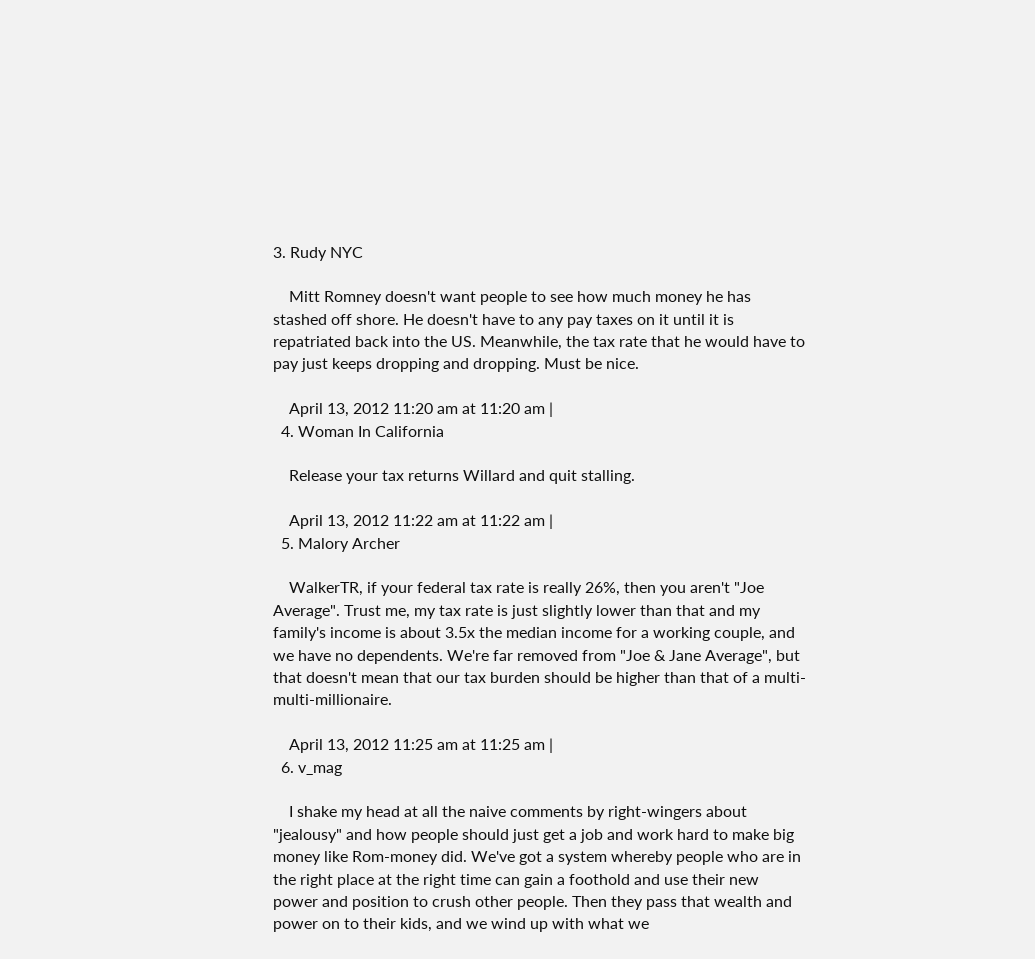3. Rudy NYC

    Mitt Romney doesn't want people to see how much money he has stashed off shore. He doesn't have to any pay taxes on it until it is repatriated back into the US. Meanwhile, the tax rate that he would have to pay just keeps dropping and dropping. Must be nice.

    April 13, 2012 11:20 am at 11:20 am |
  4. Woman In California

    Release your tax returns Willard and quit stalling.

    April 13, 2012 11:22 am at 11:22 am |
  5. Malory Archer

    WalkerTR, if your federal tax rate is really 26%, then you aren't "Joe Average". Trust me, my tax rate is just slightly lower than that and my family's income is about 3.5x the median income for a working couple, and we have no dependents. We're far removed from "Joe & Jane Average", but that doesn't mean that our tax burden should be higher than that of a multi-multi-millionaire.

    April 13, 2012 11:25 am at 11:25 am |
  6. v_mag

    I shake my head at all the naive comments by right-wingers about "jealousy" and how people should just get a job and work hard to make big money like Rom-money did. We've got a system whereby people who are in the right place at the right time can gain a foothold and use their new power and position to crush other people. Then they pass that wealth and power on to their kids, and we wind up with what we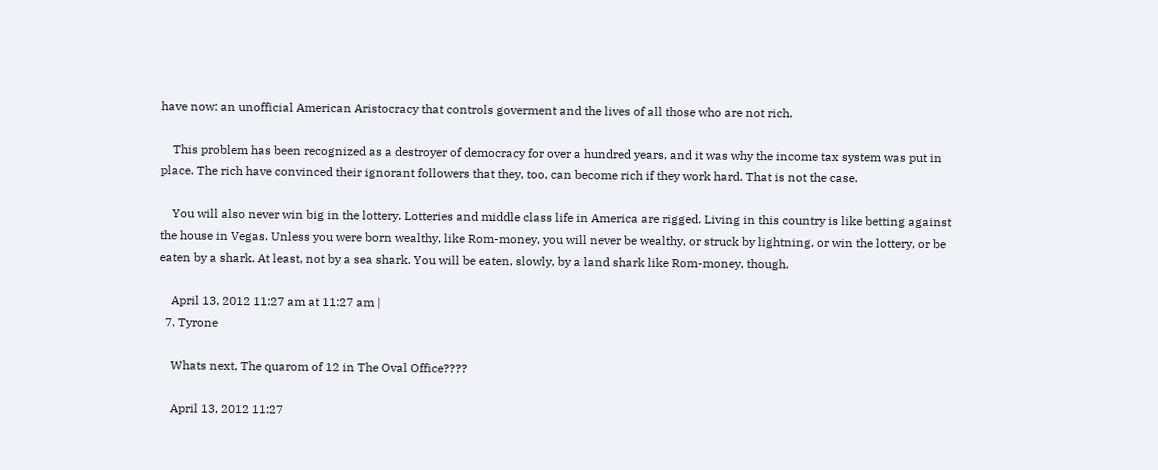have now: an unofficial American Aristocracy that controls goverment and the lives of all those who are not rich.

    This problem has been recognized as a destroyer of democracy for over a hundred years, and it was why the income tax system was put in place. The rich have convinced their ignorant followers that they, too, can become rich if they work hard. That is not the case.

    You will also never win big in the lottery. Lotteries and middle class life in America are rigged. Living in this country is like betting against the house in Vegas. Unless you were born wealthy, like Rom-money, you will never be wealthy, or struck by lightning, or win the lottery, or be eaten by a shark. At least, not by a sea shark. You will be eaten, slowly, by a land shark like Rom-money, though.

    April 13, 2012 11:27 am at 11:27 am |
  7. Tyrone

    Whats next, The quarom of 12 in The Oval Office????

    April 13, 2012 11:27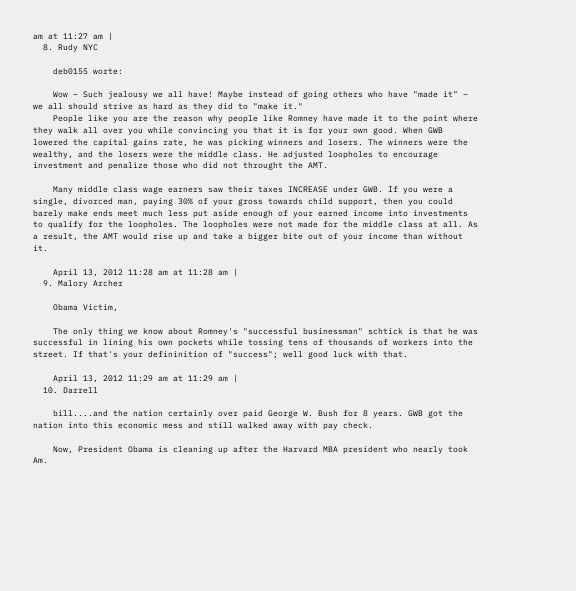am at 11:27 am |
  8. Rudy NYC

    deb0155 worte:

    Wow – Such jealousy we all have! Maybe instead of going others who have "made it" – we all should strive as hard as they did to "make it."
    People like you are the reason why people like Romney have made it to the point where they walk all over you while convincing you that it is for your own good. When GWB lowered the capital gains rate, he was picking winners and losers. The winners were the wealthy, and the losers were the middle class. He adjusted loopholes to encourage investment and penalize those who did not throught the AMT.

    Many middle class wage earners saw their taxes INCREASE under GWB. If you were a single, divorced man, paying 30% of your gross towards child support, then you could barely make ends meet much less put aside enough of your earned income into investments to qualify for the loopholes. The loopholes were not made for the middle class at all. As a result, the AMT would rise up and take a bigger bite out of your income than without it.

    April 13, 2012 11:28 am at 11:28 am |
  9. Malory Archer

    Obama Victim,

    The only thing we know about Romney's "successful businessman" schtick is that he was successful in lining his own pockets while tossing tens of thousands of workers into the street. If that's your defininition of "success"; well good luck with that.

    April 13, 2012 11:29 am at 11:29 am |
  10. Darrell

    bill....and the nation certainly over paid George W. Bush for 8 years. GWB got the nation into this economic mess and still walked away with pay check.

    Now, President Obama is cleaning up after the Harvard MBA president who nearly took Am.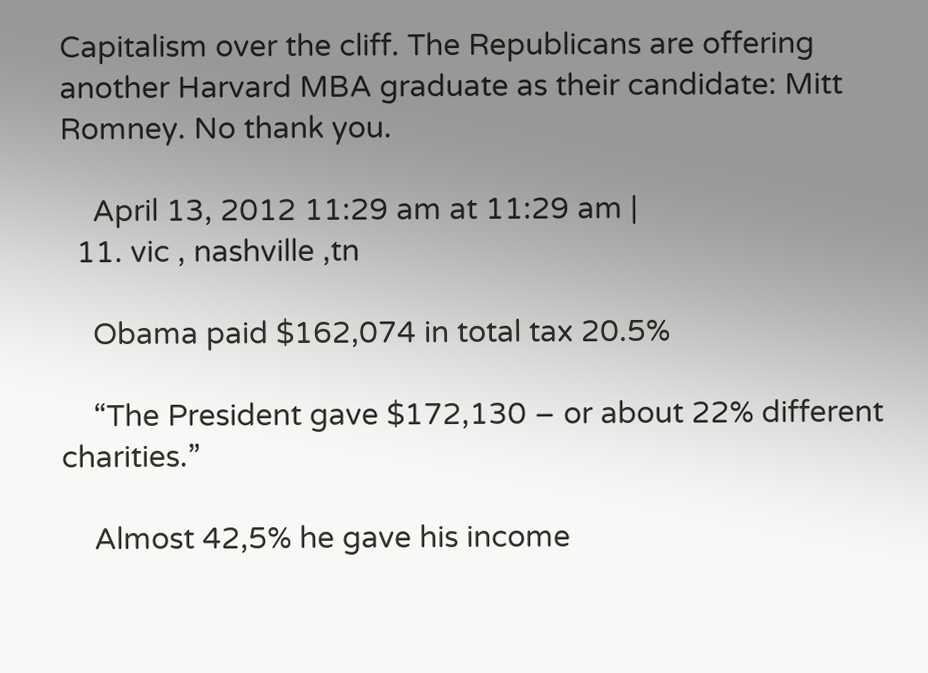Capitalism over the cliff. The Republicans are offering another Harvard MBA graduate as their candidate: Mitt Romney. No thank you.

    April 13, 2012 11:29 am at 11:29 am |
  11. vic , nashville ,tn

    Obama paid $162,074 in total tax 20.5%

    “The President gave $172,130 – or about 22% different charities.”

    Almost 42,5% he gave his income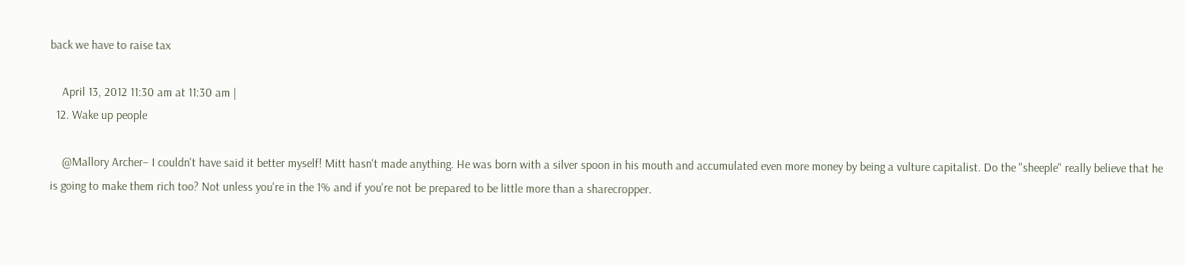back we have to raise tax

    April 13, 2012 11:30 am at 11:30 am |
  12. Wake up people

    @Mallory Archer– I couldn't have said it better myself! Mitt hasn't made anything. He was born with a silver spoon in his mouth and accumulated even more money by being a vulture capitalist. Do the "sheeple" really believe that he is going to make them rich too? Not unless you're in the 1% and if you're not be prepared to be little more than a sharecropper.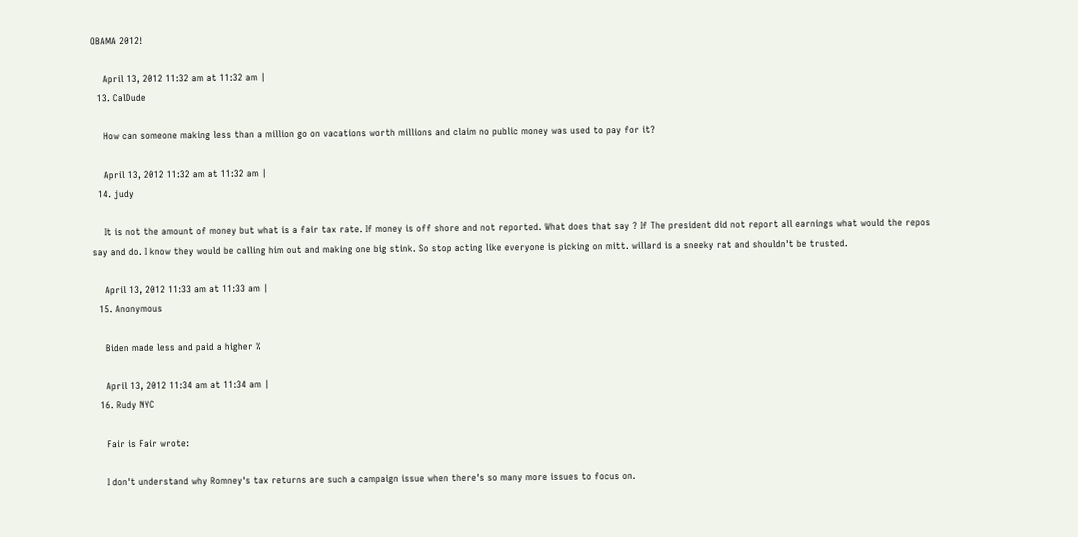OBAMA 2012!

    April 13, 2012 11:32 am at 11:32 am |
  13. CalDude

    How can someone making less than a million go on vacations worth millions and claim no public money was used to pay for it?

    April 13, 2012 11:32 am at 11:32 am |
  14. judy

    It is not the amount of money but what is a fair tax rate. If money is off shore and not reported. What does that say ? If The president did not report all earnings what would the repos say and do. I know they would be calling him out and making one big stink. So stop acting like everyone is picking on mitt. willard is a sneeky rat and shouldn't be trusted.

    April 13, 2012 11:33 am at 11:33 am |
  15. Anonymous

    Biden made less and paid a higher %

    April 13, 2012 11:34 am at 11:34 am |
  16. Rudy NYC

    Fair is Fair wrote:

    I don't understand why Romney's tax returns are such a campaign issue when there's so many more issues to focus on.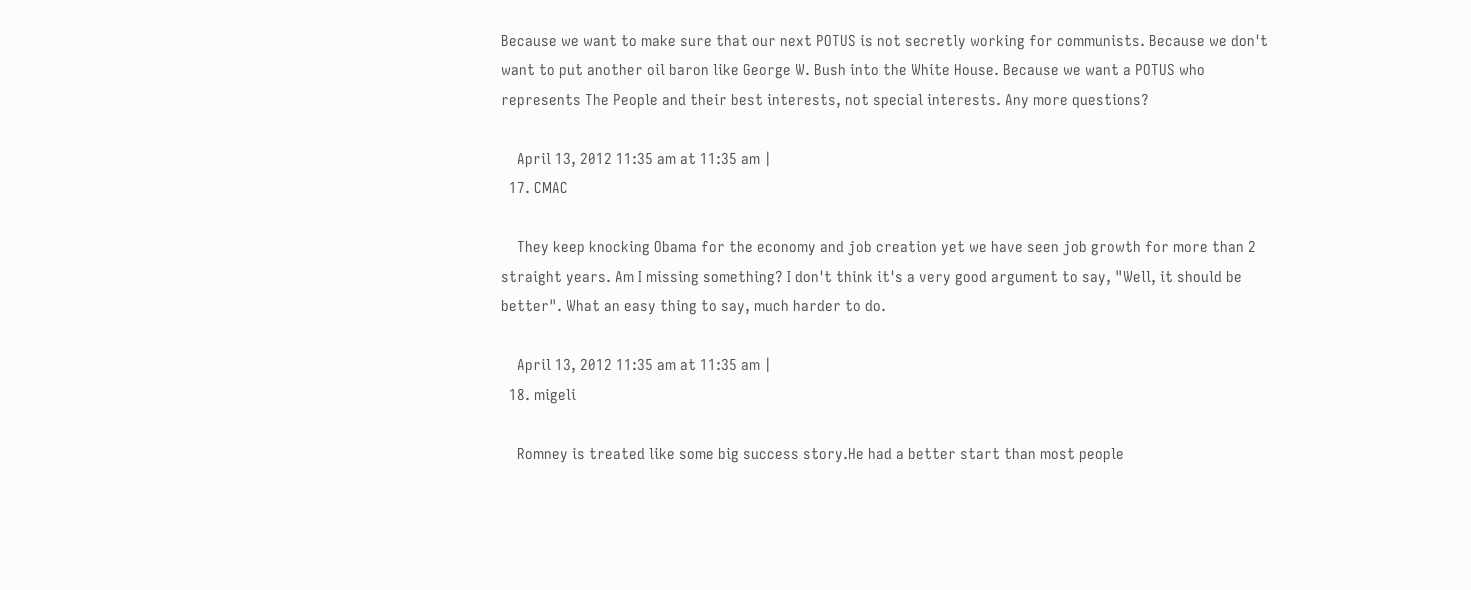Because we want to make sure that our next POTUS is not secretly working for communists. Because we don't want to put another oil baron like George W. Bush into the White House. Because we want a POTUS who represents The People and their best interests, not special interests. Any more questions?

    April 13, 2012 11:35 am at 11:35 am |
  17. CMAC

    They keep knocking Obama for the economy and job creation yet we have seen job growth for more than 2 straight years. Am I missing something? I don't think it's a very good argument to say, "Well, it should be better". What an easy thing to say, much harder to do.

    April 13, 2012 11:35 am at 11:35 am |
  18. migeli

    Romney is treated like some big success story.He had a better start than most people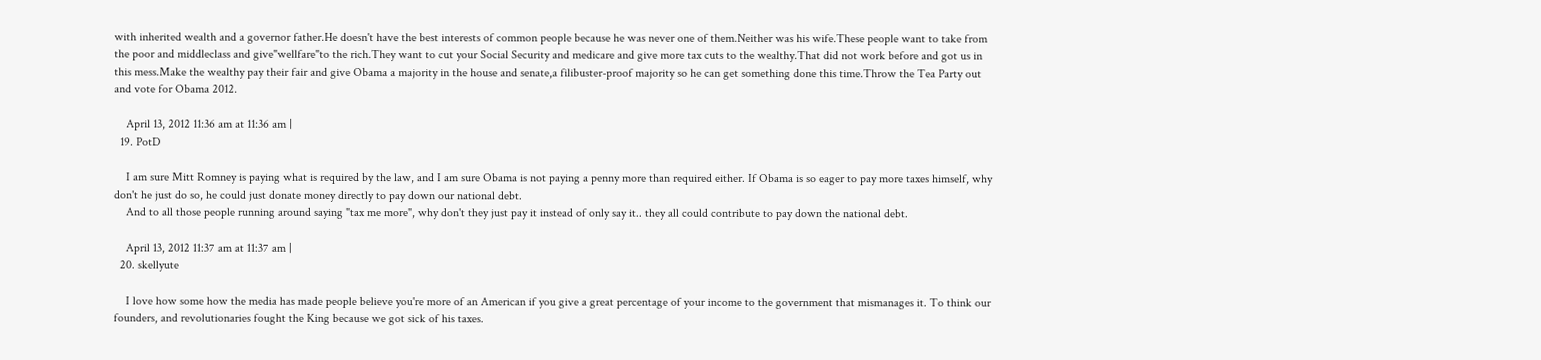with inherited wealth and a governor father.He doesn't have the best interests of common people because he was never one of them.Neither was his wife.These people want to take from the poor and middleclass and give"wellfare"to the rich.They want to cut your Social Security and medicare and give more tax cuts to the wealthy.That did not work before and got us in this mess.Make the wealthy pay their fair and give Obama a majority in the house and senate,a filibuster-proof majority so he can get something done this time.Throw the Tea Party out and vote for Obama 2012.

    April 13, 2012 11:36 am at 11:36 am |
  19. PotD

    I am sure Mitt Romney is paying what is required by the law, and I am sure Obama is not paying a penny more than required either. If Obama is so eager to pay more taxes himself, why don't he just do so, he could just donate money directly to pay down our national debt.
    And to all those people running around saying "tax me more", why don't they just pay it instead of only say it.. they all could contribute to pay down the national debt.

    April 13, 2012 11:37 am at 11:37 am |
  20. skellyute

    I love how some how the media has made people believe you're more of an American if you give a great percentage of your income to the government that mismanages it. To think our founders, and revolutionaries fought the King because we got sick of his taxes.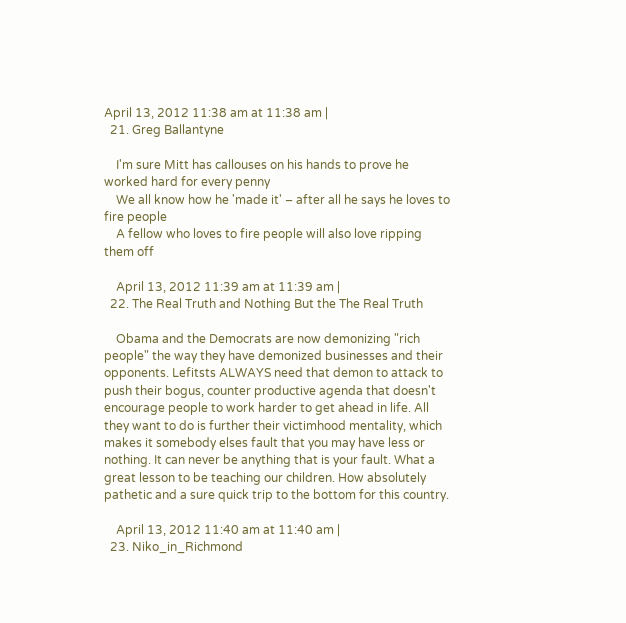April 13, 2012 11:38 am at 11:38 am |
  21. Greg Ballantyne

    I'm sure Mitt has callouses on his hands to prove he worked hard for every penny
    We all know how he 'made it' – after all he says he loves to fire people
    A fellow who loves to fire people will also love ripping them off

    April 13, 2012 11:39 am at 11:39 am |
  22. The Real Truth and Nothing But the The Real Truth

    Obama and the Democrats are now demonizing "rich people" the way they have demonized businesses and their opponents. Lefitsts ALWAYS need that demon to attack to push their bogus, counter productive agenda that doesn't encourage people to work harder to get ahead in life. All they want to do is further their victimhood mentality, which makes it somebody elses fault that you may have less or nothing. It can never be anything that is your fault. What a great lesson to be teaching our children. How absolutely pathetic and a sure quick trip to the bottom for this country.

    April 13, 2012 11:40 am at 11:40 am |
  23. Niko_in_Richmond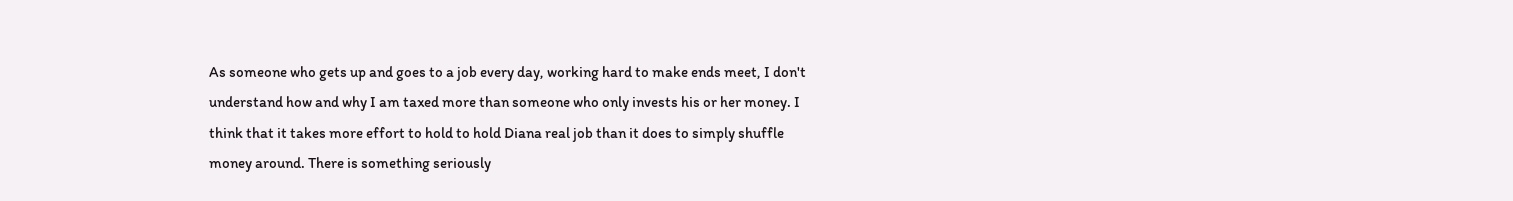As someone who gets up and goes to a job every day, working hard to make ends meet, I don't understand how and why I am taxed more than someone who only invests his or her money. I think that it takes more effort to hold to hold Diana real job than it does to simply shuffle money around. There is something seriously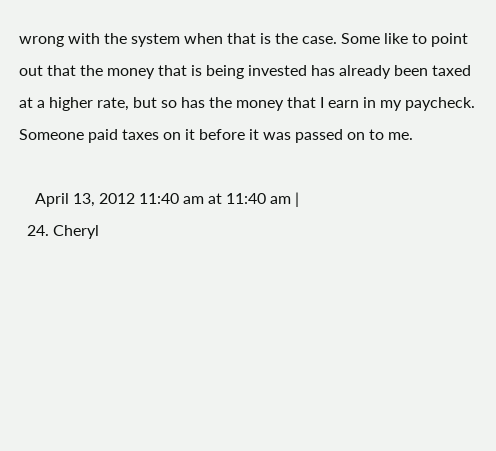wrong with the system when that is the case. Some like to point out that the money that is being invested has already been taxed at a higher rate, but so has the money that I earn in my paycheck. Someone paid taxes on it before it was passed on to me.

    April 13, 2012 11:40 am at 11:40 am |
  24. Cheryl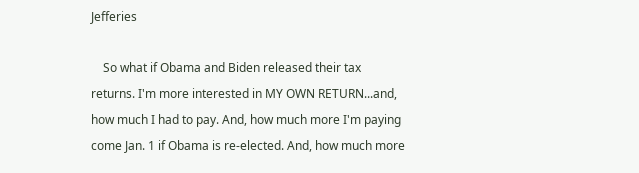Jefferies

    So what if Obama and Biden released their tax returns. I'm more interested in MY OWN RETURN...and, how much I had to pay. And, how much more I'm paying come Jan. 1 if Obama is re-elected. And, how much more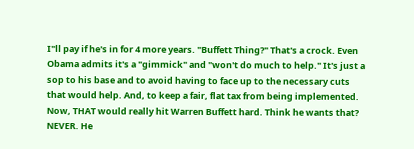I"ll pay if he's in for 4 more years. "Buffett Thing?" That's a crock. Even Obama admits it's a "gimmick" and "won't do much to help." It's just a sop to his base and to avoid having to face up to the necessary cuts that would help. And, to keep a fair, flat tax from being implemented. Now, THAT would really hit Warren Buffett hard. Think he wants that? NEVER. He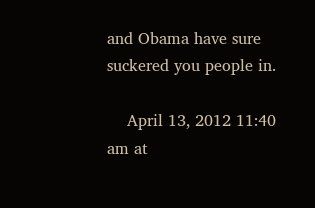and Obama have sure suckered you people in.

    April 13, 2012 11:40 am at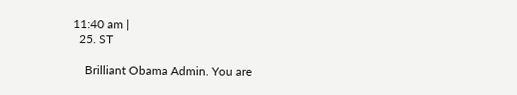11:40 am |
  25. ST

    Brilliant Obama Admin. You are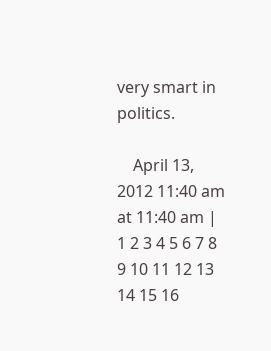very smart in politics.

    April 13, 2012 11:40 am at 11:40 am |
1 2 3 4 5 6 7 8 9 10 11 12 13 14 15 16